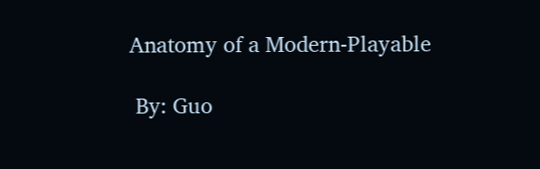Anatomy of a Modern-Playable

 By: Guo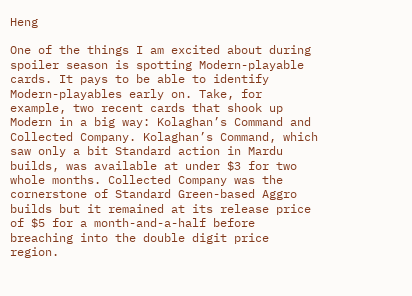Heng

One of the things I am excited about during spoiler season is spotting Modern-playable cards. It pays to be able to identify Modern-playables early on. Take, for example, two recent cards that shook up Modern in a big way: Kolaghan’s Command and Collected Company. Kolaghan’s Command, which saw only a bit Standard action in Mardu builds, was available at under $3 for two whole months. Collected Company was the cornerstone of Standard Green-based Aggro builds but it remained at its release price of $5 for a month-and-a-half before breaching into the double digit price region.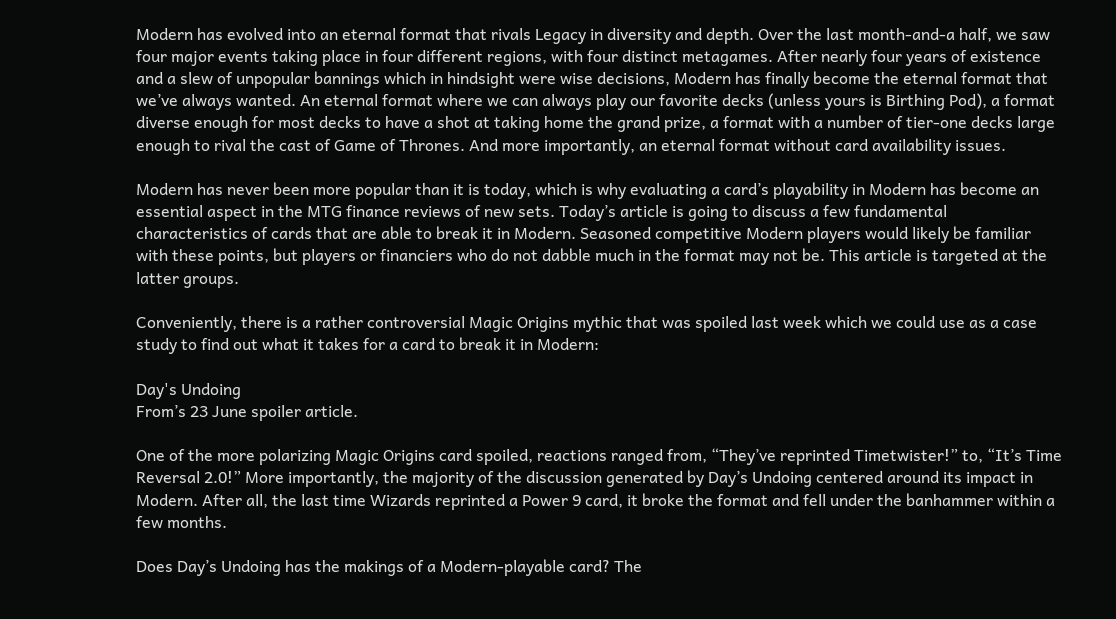Modern has evolved into an eternal format that rivals Legacy in diversity and depth. Over the last month-and-a half, we saw four major events taking place in four different regions, with four distinct metagames. After nearly four years of existence and a slew of unpopular bannings which in hindsight were wise decisions, Modern has finally become the eternal format that we’ve always wanted. An eternal format where we can always play our favorite decks (unless yours is Birthing Pod), a format diverse enough for most decks to have a shot at taking home the grand prize, a format with a number of tier-one decks large enough to rival the cast of Game of Thrones. And more importantly, an eternal format without card availability issues.

Modern has never been more popular than it is today, which is why evaluating a card’s playability in Modern has become an essential aspect in the MTG finance reviews of new sets. Today’s article is going to discuss a few fundamental characteristics of cards that are able to break it in Modern. Seasoned competitive Modern players would likely be familiar with these points, but players or financiers who do not dabble much in the format may not be. This article is targeted at the latter groups.

Conveniently, there is a rather controversial Magic Origins mythic that was spoiled last week which we could use as a case study to find out what it takes for a card to break it in Modern:

Day's Undoing
From’s 23 June spoiler article.

One of the more polarizing Magic Origins card spoiled, reactions ranged from, “They’ve reprinted Timetwister!” to, “It’s Time Reversal 2.0!” More importantly, the majority of the discussion generated by Day’s Undoing centered around its impact in Modern. After all, the last time Wizards reprinted a Power 9 card, it broke the format and fell under the banhammer within a few months.

Does Day’s Undoing has the makings of a Modern-playable card? The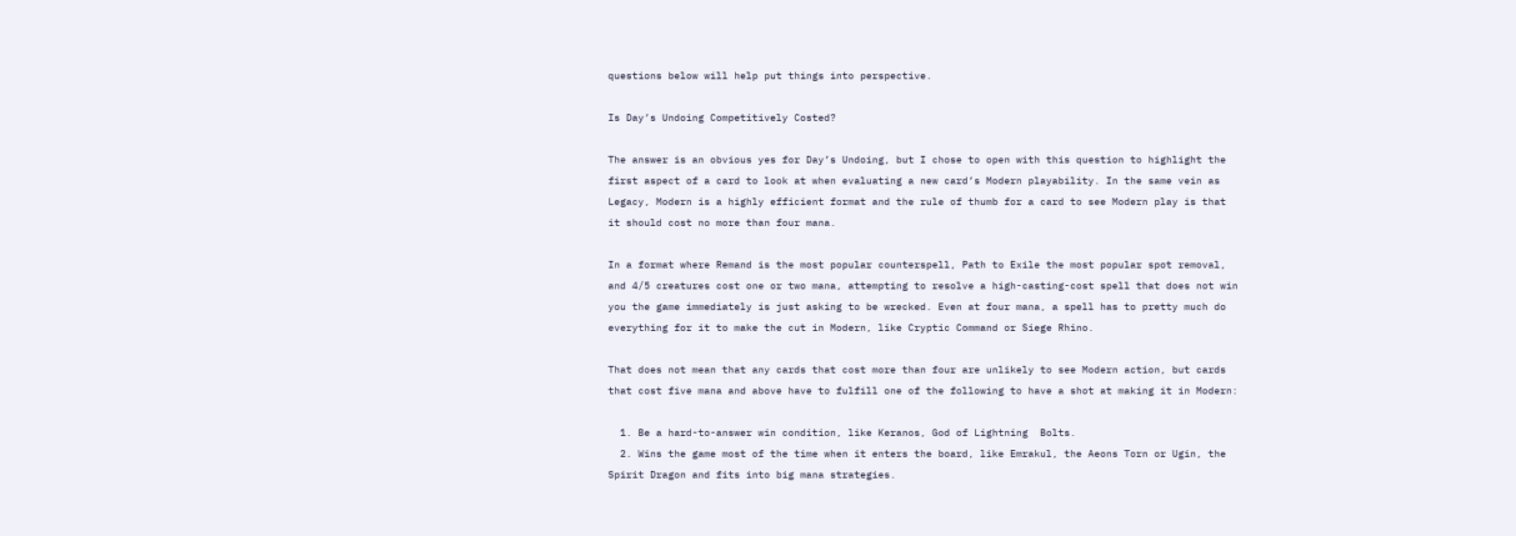questions below will help put things into perspective.

Is Day’s Undoing Competitively Costed?

The answer is an obvious yes for Day’s Undoing, but I chose to open with this question to highlight the first aspect of a card to look at when evaluating a new card’s Modern playability. In the same vein as Legacy, Modern is a highly efficient format and the rule of thumb for a card to see Modern play is that it should cost no more than four mana.

In a format where Remand is the most popular counterspell, Path to Exile the most popular spot removal, and 4/5 creatures cost one or two mana, attempting to resolve a high-casting-cost spell that does not win you the game immediately is just asking to be wrecked. Even at four mana, a spell has to pretty much do everything for it to make the cut in Modern, like Cryptic Command or Siege Rhino.

That does not mean that any cards that cost more than four are unlikely to see Modern action, but cards that cost five mana and above have to fulfill one of the following to have a shot at making it in Modern:

  1. Be a hard-to-answer win condition, like Keranos, God of Lightning  Bolts.
  2. Wins the game most of the time when it enters the board, like Emrakul, the Aeons Torn or Ugin, the Spirit Dragon and fits into big mana strategies.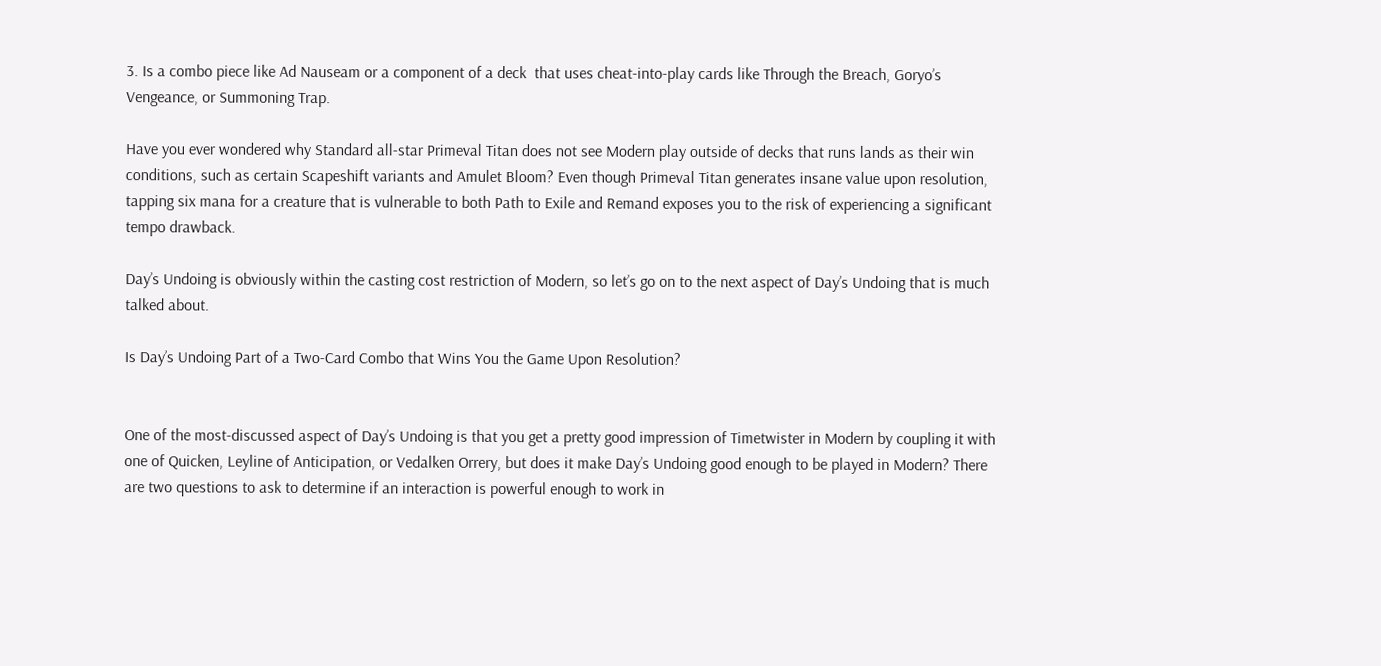3. Is a combo piece like Ad Nauseam or a component of a deck  that uses cheat-into-play cards like Through the Breach, Goryo’s Vengeance, or Summoning Trap.

Have you ever wondered why Standard all-star Primeval Titan does not see Modern play outside of decks that runs lands as their win conditions, such as certain Scapeshift variants and Amulet Bloom? Even though Primeval Titan generates insane value upon resolution, tapping six mana for a creature that is vulnerable to both Path to Exile and Remand exposes you to the risk of experiencing a significant tempo drawback.

Day’s Undoing is obviously within the casting cost restriction of Modern, so let’s go on to the next aspect of Day’s Undoing that is much talked about.

Is Day’s Undoing Part of a Two-Card Combo that Wins You the Game Upon Resolution?


One of the most-discussed aspect of Day’s Undoing is that you get a pretty good impression of Timetwister in Modern by coupling it with one of Quicken, Leyline of Anticipation, or Vedalken Orrery, but does it make Day’s Undoing good enough to be played in Modern? There are two questions to ask to determine if an interaction is powerful enough to work in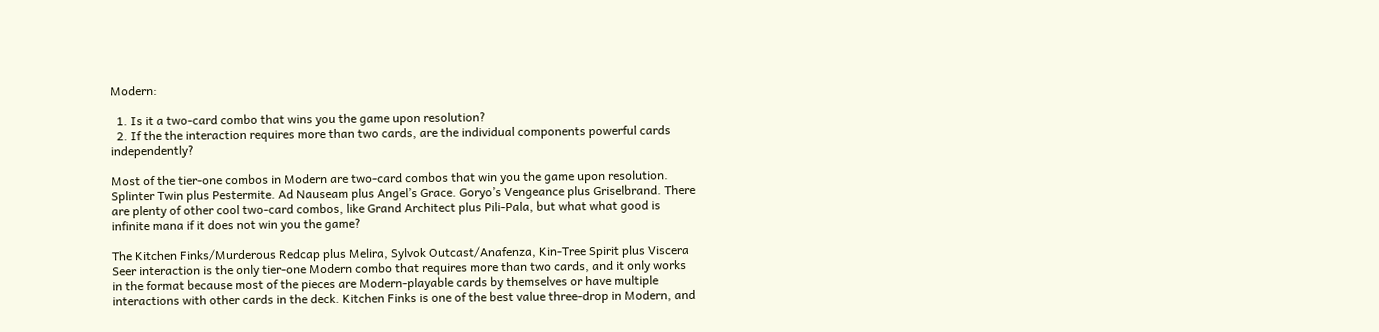Modern:

  1. Is it a two-card combo that wins you the game upon resolution?
  2. If the the interaction requires more than two cards, are the individual components powerful cards independently?

Most of the tier-one combos in Modern are two-card combos that win you the game upon resolution. Splinter Twin plus Pestermite. Ad Nauseam plus Angel’s Grace. Goryo’s Vengeance plus Griselbrand. There are plenty of other cool two-card combos, like Grand Architect plus Pili-Pala, but what what good is infinite mana if it does not win you the game?

The Kitchen Finks/Murderous Redcap plus Melira, Sylvok Outcast/Anafenza, Kin-Tree Spirit plus Viscera Seer interaction is the only tier-one Modern combo that requires more than two cards, and it only works in the format because most of the pieces are Modern-playable cards by themselves or have multiple interactions with other cards in the deck. Kitchen Finks is one of the best value three-drop in Modern, and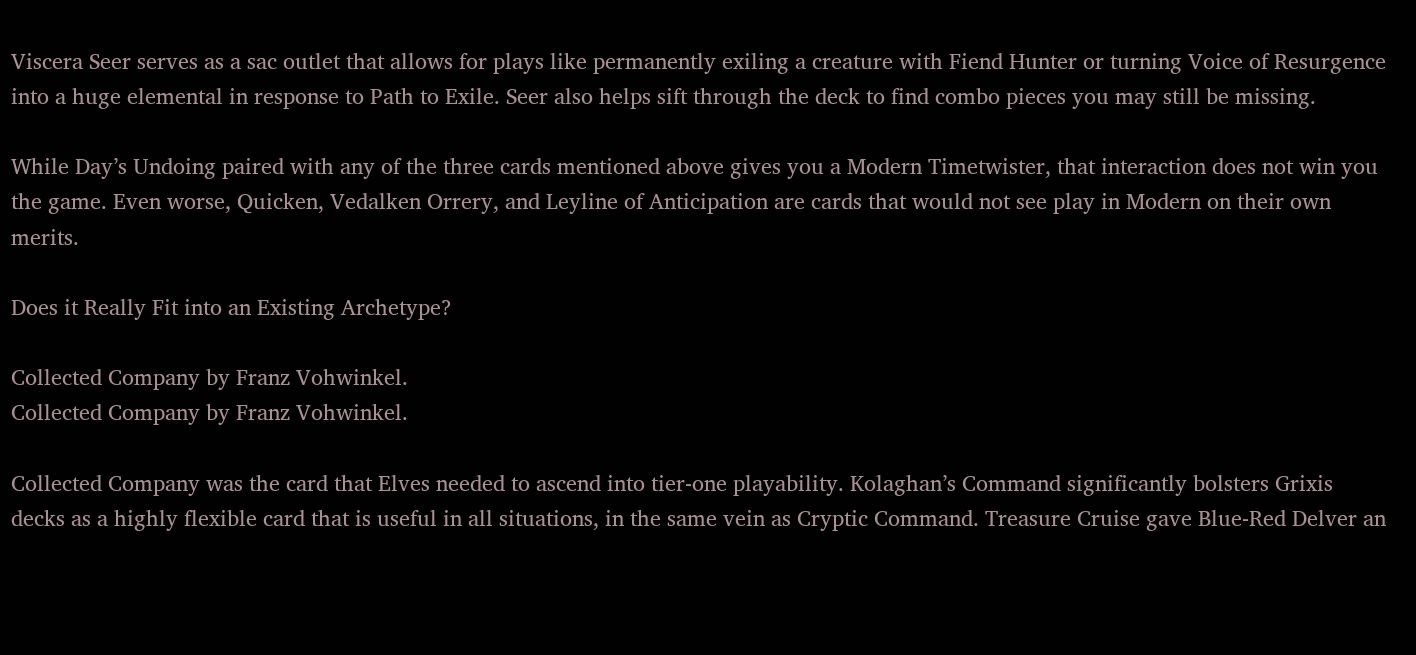Viscera Seer serves as a sac outlet that allows for plays like permanently exiling a creature with Fiend Hunter or turning Voice of Resurgence into a huge elemental in response to Path to Exile. Seer also helps sift through the deck to find combo pieces you may still be missing.

While Day’s Undoing paired with any of the three cards mentioned above gives you a Modern Timetwister, that interaction does not win you the game. Even worse, Quicken, Vedalken Orrery, and Leyline of Anticipation are cards that would not see play in Modern on their own merits.

Does it Really Fit into an Existing Archetype?

Collected Company by Franz Vohwinkel.
Collected Company by Franz Vohwinkel.

Collected Company was the card that Elves needed to ascend into tier-one playability. Kolaghan’s Command significantly bolsters Grixis decks as a highly flexible card that is useful in all situations, in the same vein as Cryptic Command. Treasure Cruise gave Blue-Red Delver an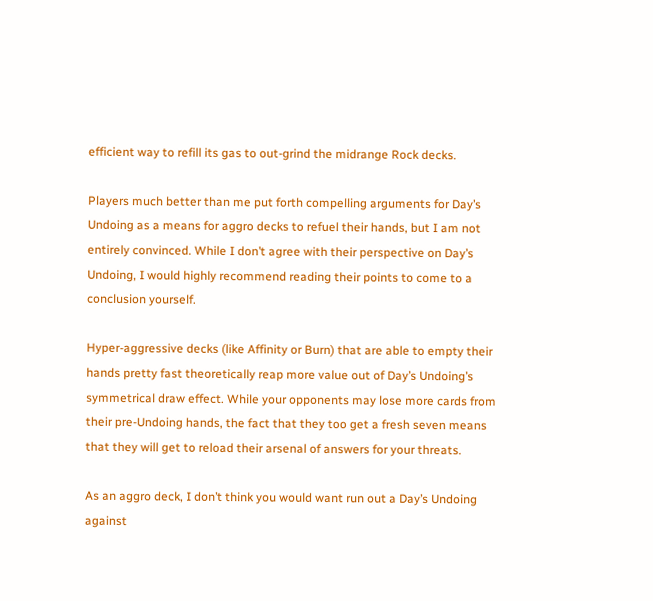efficient way to refill its gas to out-grind the midrange Rock decks.

Players much better than me put forth compelling arguments for Day’s Undoing as a means for aggro decks to refuel their hands, but I am not entirely convinced. While I don’t agree with their perspective on Day’s Undoing, I would highly recommend reading their points to come to a conclusion yourself.

Hyper-aggressive decks (like Affinity or Burn) that are able to empty their hands pretty fast theoretically reap more value out of Day’s Undoing’s symmetrical draw effect. While your opponents may lose more cards from their pre-Undoing hands, the fact that they too get a fresh seven means that they will get to reload their arsenal of answers for your threats.

As an aggro deck, I don’t think you would want run out a Day’s Undoing against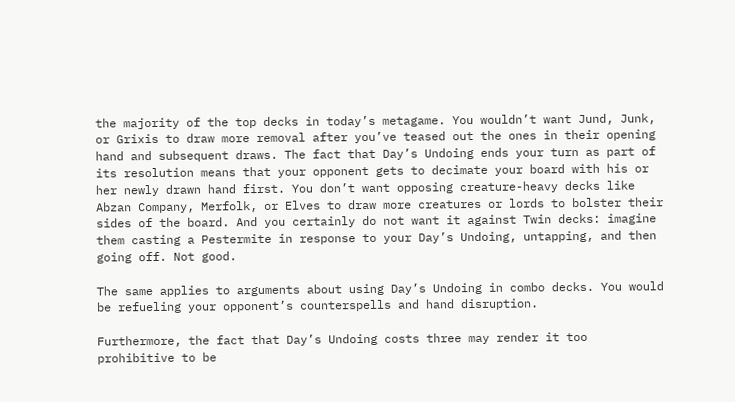the majority of the top decks in today’s metagame. You wouldn’t want Jund, Junk, or Grixis to draw more removal after you’ve teased out the ones in their opening hand and subsequent draws. The fact that Day’s Undoing ends your turn as part of its resolution means that your opponent gets to decimate your board with his or her newly drawn hand first. You don’t want opposing creature-heavy decks like Abzan Company, Merfolk, or Elves to draw more creatures or lords to bolster their sides of the board. And you certainly do not want it against Twin decks: imagine them casting a Pestermite in response to your Day’s Undoing, untapping, and then going off. Not good.

The same applies to arguments about using Day’s Undoing in combo decks. You would be refueling your opponent’s counterspells and hand disruption.

Furthermore, the fact that Day’s Undoing costs three may render it too prohibitive to be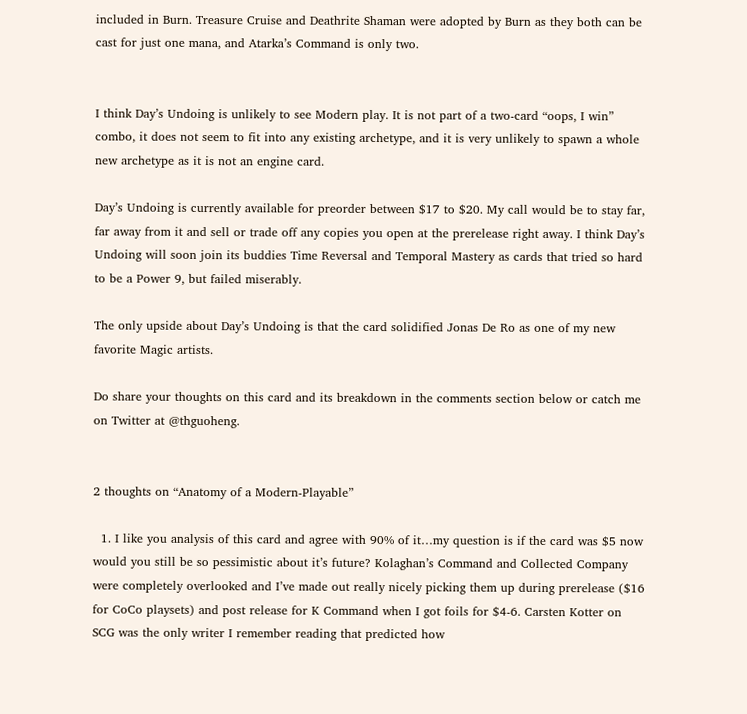included in Burn. Treasure Cruise and Deathrite Shaman were adopted by Burn as they both can be cast for just one mana, and Atarka’s Command is only two.


I think Day’s Undoing is unlikely to see Modern play. It is not part of a two-card “oops, I win” combo, it does not seem to fit into any existing archetype, and it is very unlikely to spawn a whole new archetype as it is not an engine card.

Day’s Undoing is currently available for preorder between $17 to $20. My call would be to stay far, far away from it and sell or trade off any copies you open at the prerelease right away. I think Day’s Undoing will soon join its buddies Time Reversal and Temporal Mastery as cards that tried so hard to be a Power 9, but failed miserably.

The only upside about Day’s Undoing is that the card solidified Jonas De Ro as one of my new favorite Magic artists.

Do share your thoughts on this card and its breakdown in the comments section below or catch me on Twitter at @thguoheng.


2 thoughts on “Anatomy of a Modern-Playable”

  1. I like you analysis of this card and agree with 90% of it…my question is if the card was $5 now would you still be so pessimistic about it’s future? Kolaghan’s Command and Collected Company were completely overlooked and I’ve made out really nicely picking them up during prerelease ($16 for CoCo playsets) and post release for K Command when I got foils for $4-6. Carsten Kotter on SCG was the only writer I remember reading that predicted how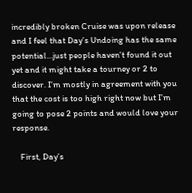incredibly broken Cruise was upon release and I feel that Day’s Undoing has the same potential…just people haven’t found it out yet and it might take a tourney or 2 to discover. I’m mostly in agreement with you that the cost is too high right now but I’m going to pose 2 points and would love your response.

    First, Day’s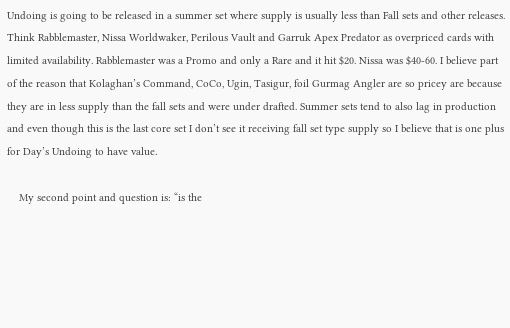Undoing is going to be released in a summer set where supply is usually less than Fall sets and other releases. Think Rabblemaster, Nissa Worldwaker, Perilous Vault and Garruk Apex Predator as overpriced cards with limited availability. Rabblemaster was a Promo and only a Rare and it hit $20. Nissa was $40-60. I believe part of the reason that Kolaghan’s Command, CoCo, Ugin, Tasigur, foil Gurmag Angler are so pricey are because they are in less supply than the fall sets and were under drafted. Summer sets tend to also lag in production and even though this is the last core set I don’t see it receiving fall set type supply so I believe that is one plus for Day’s Undoing to have value.

    My second point and question is: “is the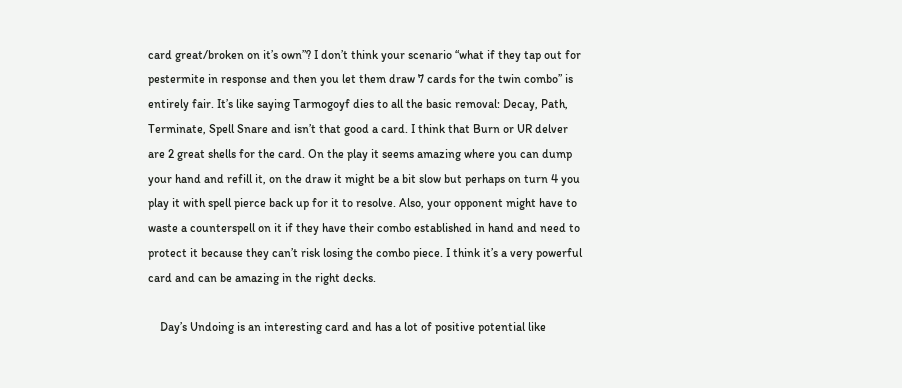card great/broken on it’s own”? I don’t think your scenario “what if they tap out for pestermite in response and then you let them draw 7 cards for the twin combo” is entirely fair. It’s like saying Tarmogoyf dies to all the basic removal: Decay, Path, Terminate, Spell Snare and isn’t that good a card. I think that Burn or UR delver are 2 great shells for the card. On the play it seems amazing where you can dump your hand and refill it, on the draw it might be a bit slow but perhaps on turn 4 you play it with spell pierce back up for it to resolve. Also, your opponent might have to waste a counterspell on it if they have their combo established in hand and need to protect it because they can’t risk losing the combo piece. I think it’s a very powerful card and can be amazing in the right decks.

    Day’s Undoing is an interesting card and has a lot of positive potential like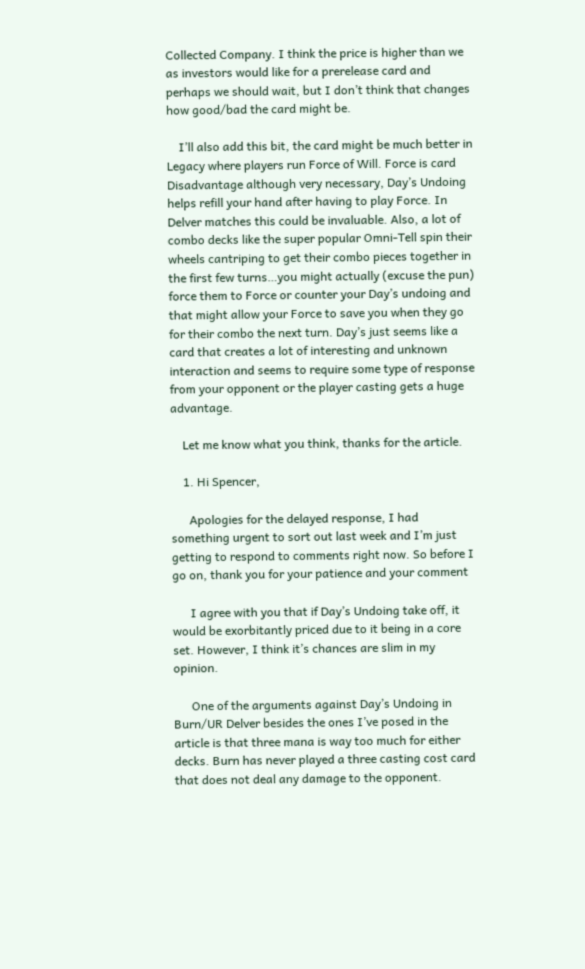Collected Company. I think the price is higher than we as investors would like for a prerelease card and perhaps we should wait, but I don’t think that changes how good/bad the card might be.

    I’ll also add this bit, the card might be much better in Legacy where players run Force of Will. Force is card Disadvantage although very necessary, Day’s Undoing helps refill your hand after having to play Force. In Delver matches this could be invaluable. Also, a lot of combo decks like the super popular Omni-Tell spin their wheels cantriping to get their combo pieces together in the first few turns…you might actually (excuse the pun) force them to Force or counter your Day’s undoing and that might allow your Force to save you when they go for their combo the next turn. Day’s just seems like a card that creates a lot of interesting and unknown interaction and seems to require some type of response from your opponent or the player casting gets a huge advantage.

    Let me know what you think, thanks for the article.

    1. Hi Spencer,

      Apologies for the delayed response, I had something urgent to sort out last week and I’m just getting to respond to comments right now. So before I go on, thank you for your patience and your comment

      I agree with you that if Day’s Undoing take off, it would be exorbitantly priced due to it being in a core set. However, I think it’s chances are slim in my opinion.

      One of the arguments against Day’s Undoing in Burn/UR Delver besides the ones I’ve posed in the article is that three mana is way too much for either decks. Burn has never played a three casting cost card that does not deal any damage to the opponent.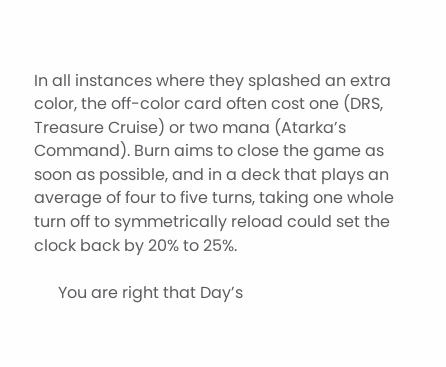In all instances where they splashed an extra color, the off-color card often cost one (DRS, Treasure Cruise) or two mana (Atarka’s Command). Burn aims to close the game as soon as possible, and in a deck that plays an average of four to five turns, taking one whole turn off to symmetrically reload could set the clock back by 20% to 25%.

      You are right that Day’s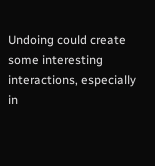Undoing could create some interesting interactions, especially in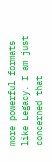more powerful formats like Legacy. I am just concerned that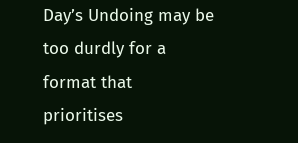Day’s Undoing may be too durdly for a format that prioritises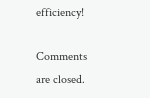efficiency!

Comments are closed.